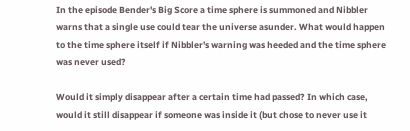In the episode Bender's Big Score a time sphere is summoned and Nibbler warns that a single use could tear the universe asunder. What would happen to the time sphere itself if Nibbler's warning was heeded and the time sphere was never used?

Would it simply disappear after a certain time had passed? In which case, would it still disappear if someone was inside it (but chose to never use it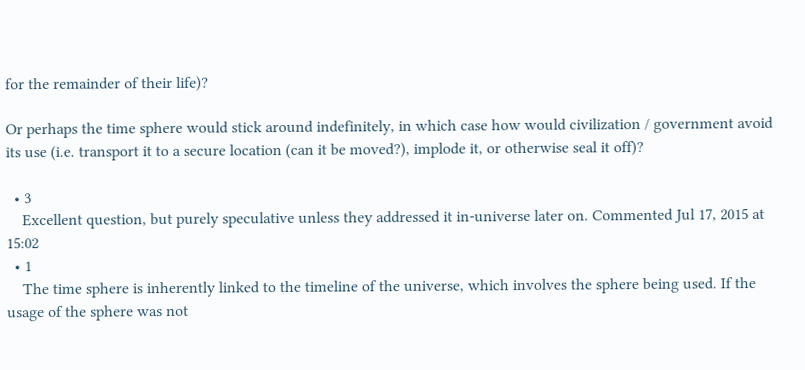for the remainder of their life)?

Or perhaps the time sphere would stick around indefinitely, in which case how would civilization / government avoid its use (i.e. transport it to a secure location (can it be moved?), implode it, or otherwise seal it off)?

  • 3
    Excellent question, but purely speculative unless they addressed it in-universe later on. Commented Jul 17, 2015 at 15:02
  • 1
    The time sphere is inherently linked to the timeline of the universe, which involves the sphere being used. If the usage of the sphere was not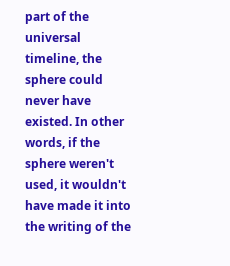part of the universal timeline, the sphere could never have existed. In other words, if the sphere weren't used, it wouldn't have made it into the writing of the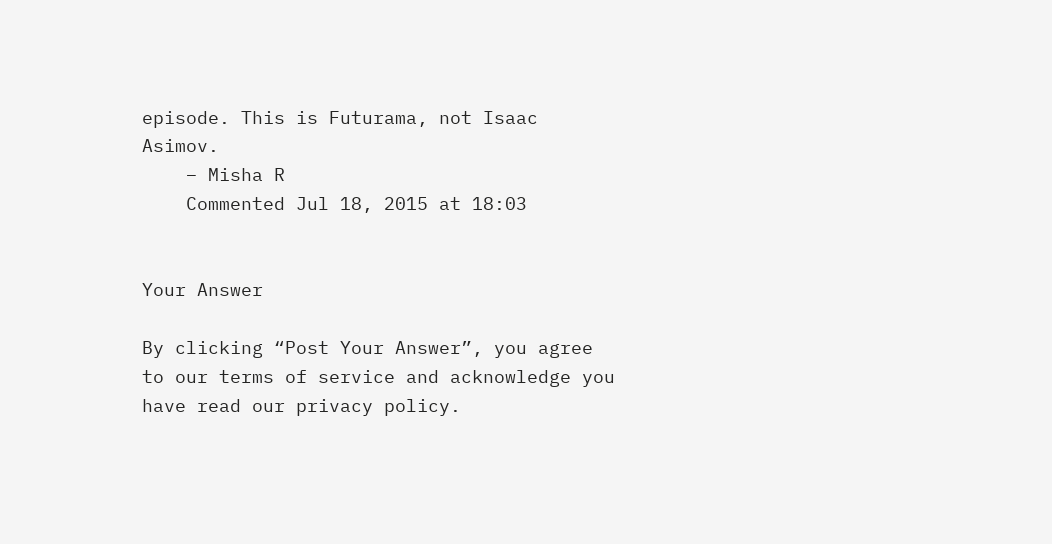episode. This is Futurama, not Isaac Asimov.
    – Misha R
    Commented Jul 18, 2015 at 18:03


Your Answer

By clicking “Post Your Answer”, you agree to our terms of service and acknowledge you have read our privacy policy.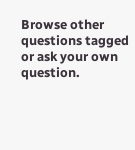Browse other questions tagged or ask your own question.